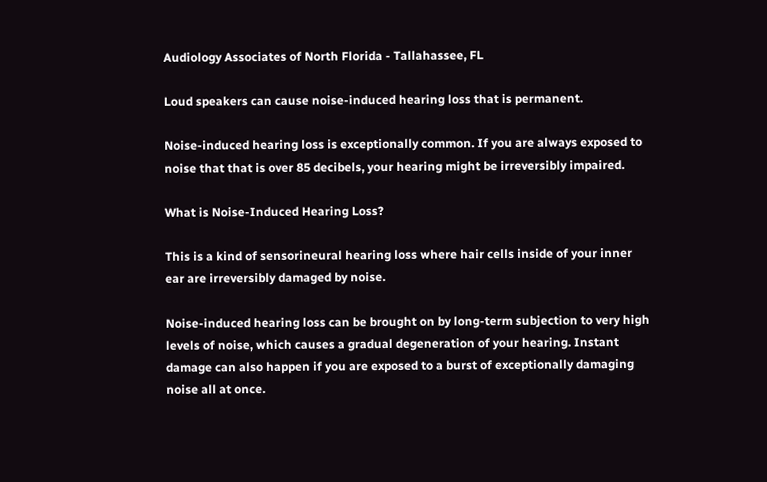Audiology Associates of North Florida - Tallahassee, FL

Loud speakers can cause noise-induced hearing loss that is permanent.

Noise-induced hearing loss is exceptionally common. If you are always exposed to noise that that is over 85 decibels, your hearing might be irreversibly impaired.

What is Noise-Induced Hearing Loss?

This is a kind of sensorineural hearing loss where hair cells inside of your inner ear are irreversibly damaged by noise.

Noise-induced hearing loss can be brought on by long-term subjection to very high levels of noise, which causes a gradual degeneration of your hearing. Instant damage can also happen if you are exposed to a burst of exceptionally damaging noise all at once.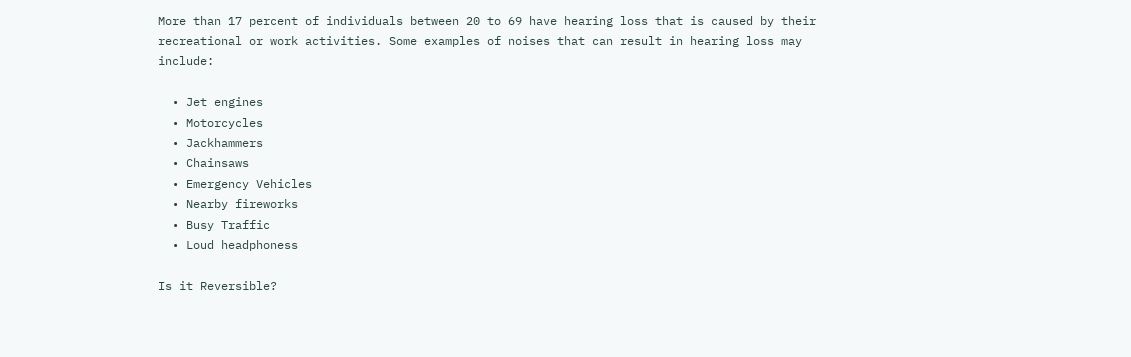More than 17 percent of individuals between 20 to 69 have hearing loss that is caused by their recreational or work activities. Some examples of noises that can result in hearing loss may include:

  • Jet engines
  • Motorcycles
  • Jackhammers
  • Chainsaws
  • Emergency Vehicles
  • Nearby fireworks
  • Busy Traffic
  • Loud headphoness

Is it Reversible?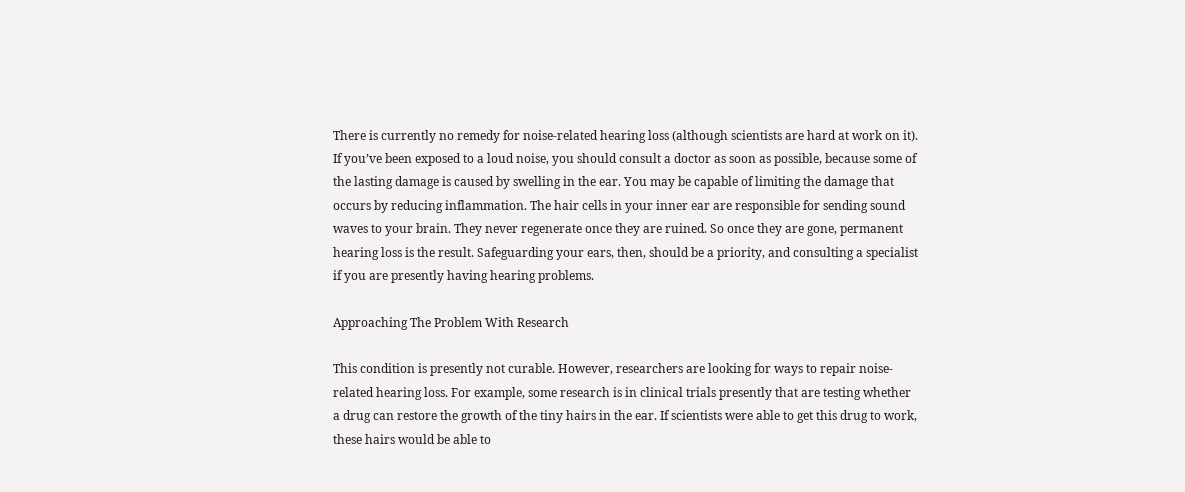There is currently no remedy for noise-related hearing loss (although scientists are hard at work on it). If you’ve been exposed to a loud noise, you should consult a doctor as soon as possible, because some of the lasting damage is caused by swelling in the ear. You may be capable of limiting the damage that occurs by reducing inflammation. The hair cells in your inner ear are responsible for sending sound waves to your brain. They never regenerate once they are ruined. So once they are gone, permanent hearing loss is the result. Safeguarding your ears, then, should be a priority, and consulting a specialist if you are presently having hearing problems.

Approaching The Problem With Research

This condition is presently not curable. However, researchers are looking for ways to repair noise-related hearing loss. For example, some research is in clinical trials presently that are testing whether a drug can restore the growth of the tiny hairs in the ear. If scientists were able to get this drug to work, these hairs would be able to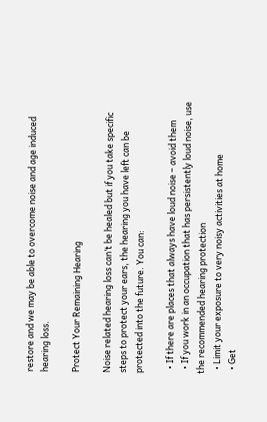restore and we may be able to overcome noise and age induced hearing loss.

Protect Your Remaining Hearing

Noise related hearing loss can’t be healed but if you take specific steps to protect your ears, the hearing you have left can be protected into the future. You can:

  • If there are places that always have loud noise – avoid them
  • If you work in an occupation that has persistently loud noise, use the recommended hearing protection
  • Limit your exposure to very noisy activities at home
  • Get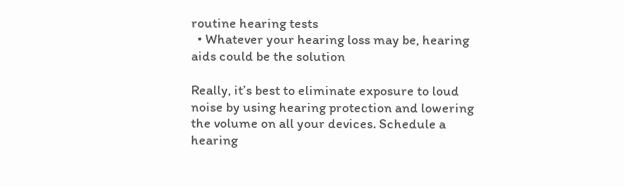routine hearing tests
  • Whatever your hearing loss may be, hearing aids could be the solution

Really, it’s best to eliminate exposure to loud noise by using hearing protection and lowering the volume on all your devices. Schedule a hearing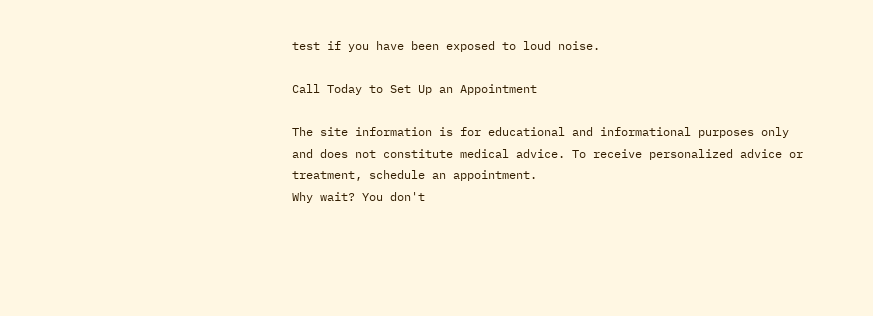test if you have been exposed to loud noise.

Call Today to Set Up an Appointment

The site information is for educational and informational purposes only and does not constitute medical advice. To receive personalized advice or treatment, schedule an appointment.
Why wait? You don't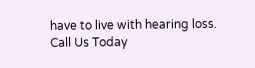have to live with hearing loss. Call Us Today